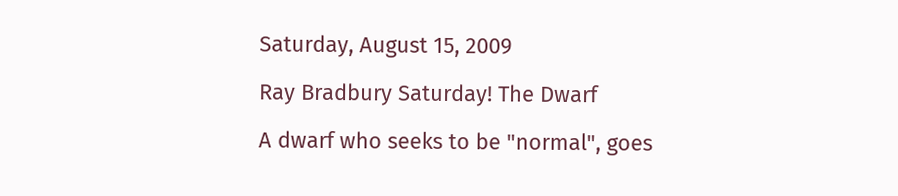Saturday, August 15, 2009

Ray Bradbury Saturday! The Dwarf

A dwarf who seeks to be "normal", goes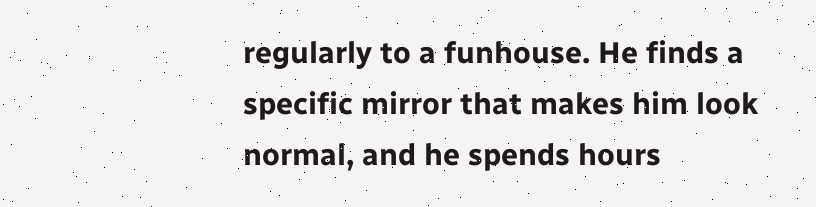regularly to a funhouse. He finds a specific mirror that makes him look normal, and he spends hours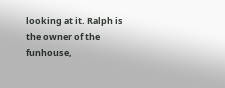looking at it. Ralph is the owner of the funhouse,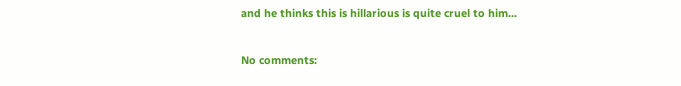and he thinks this is hillarious is quite cruel to him...

No comments: